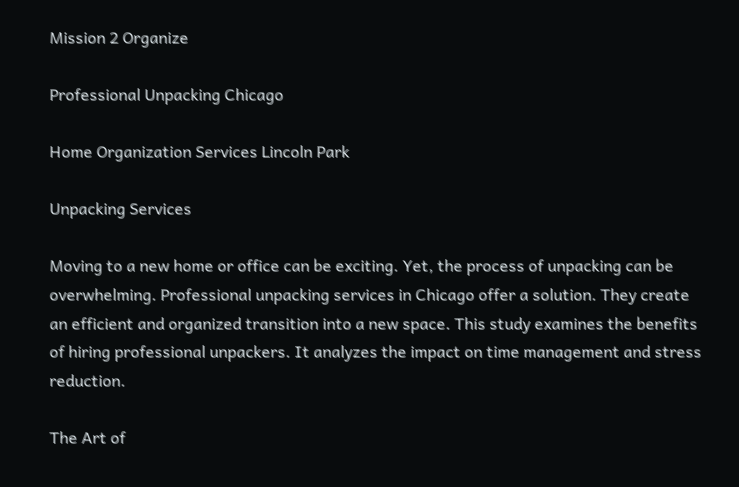Mission 2 Organize

Professional Unpacking Chicago

Home Organization Services Lincoln Park

Unpacking Services

Moving to a new home or office can be exciting. Yet, the process of unpacking can be overwhelming. Professional unpacking services in Chicago offer a solution. They create an efficient and organized transition into a new space. This study examines the benefits of hiring professional unpackers. It analyzes the impact on time management and stress reduction.

The Art of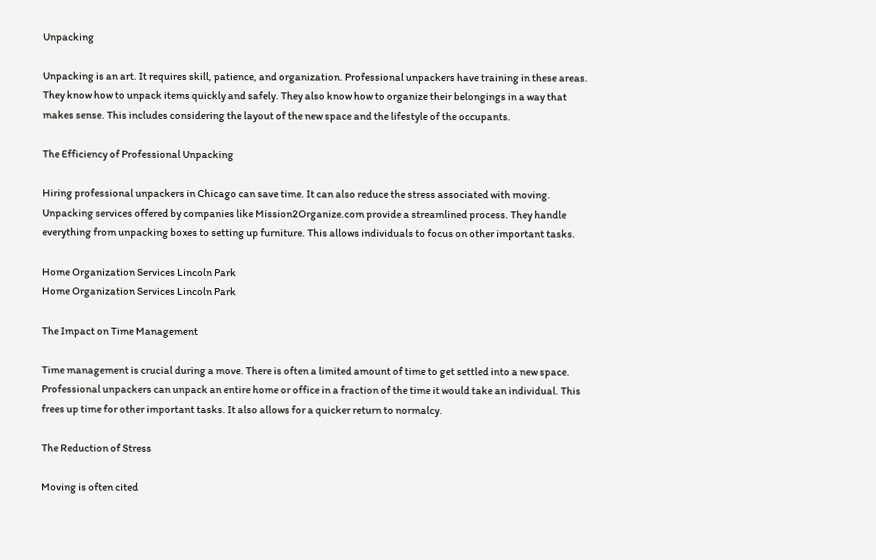Unpacking

Unpacking is an art. It requires skill, patience, and organization. Professional unpackers have training in these areas. They know how to unpack items quickly and safely. They also know how to organize their belongings in a way that makes sense. This includes considering the layout of the new space and the lifestyle of the occupants.

The Efficiency of Professional Unpacking

Hiring professional unpackers in Chicago can save time. It can also reduce the stress associated with moving. Unpacking services offered by companies like Mission2Organize.com provide a streamlined process. They handle everything from unpacking boxes to setting up furniture. This allows individuals to focus on other important tasks.

Home Organization Services Lincoln Park
Home Organization Services Lincoln Park

The Impact on Time Management

Time management is crucial during a move. There is often a limited amount of time to get settled into a new space. Professional unpackers can unpack an entire home or office in a fraction of the time it would take an individual. This frees up time for other important tasks. It also allows for a quicker return to normalcy.

The Reduction of Stress

Moving is often cited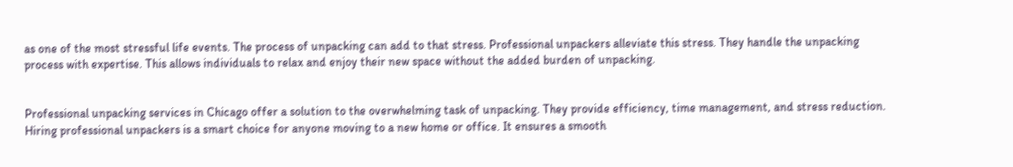as one of the most stressful life events. The process of unpacking can add to that stress. Professional unpackers alleviate this stress. They handle the unpacking process with expertise. This allows individuals to relax and enjoy their new space without the added burden of unpacking.


Professional unpacking services in Chicago offer a solution to the overwhelming task of unpacking. They provide efficiency, time management, and stress reduction. Hiring professional unpackers is a smart choice for anyone moving to a new home or office. It ensures a smooth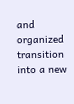and organized transition into a new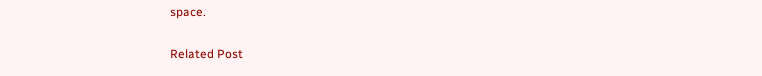space.

Related Post